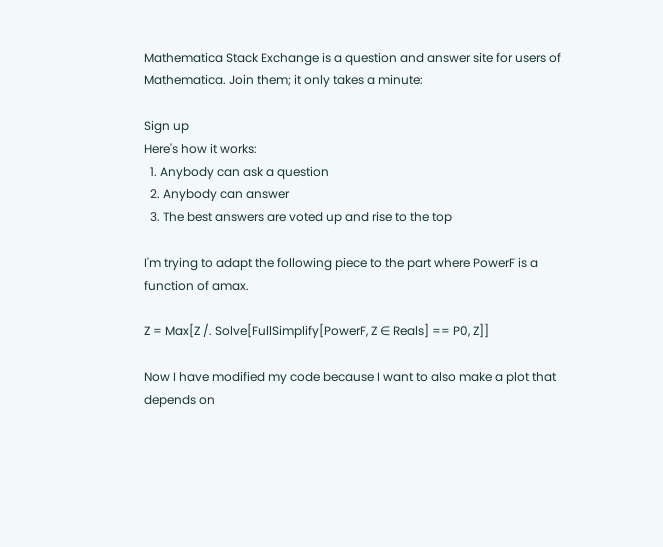Mathematica Stack Exchange is a question and answer site for users of Mathematica. Join them; it only takes a minute:

Sign up
Here's how it works:
  1. Anybody can ask a question
  2. Anybody can answer
  3. The best answers are voted up and rise to the top

I'm trying to adapt the following piece to the part where PowerF is a function of amax.

Z = Max[Z /. Solve[FullSimplify[PowerF, Z ∈ Reals] == P0, Z]]

Now I have modified my code because I want to also make a plot that depends on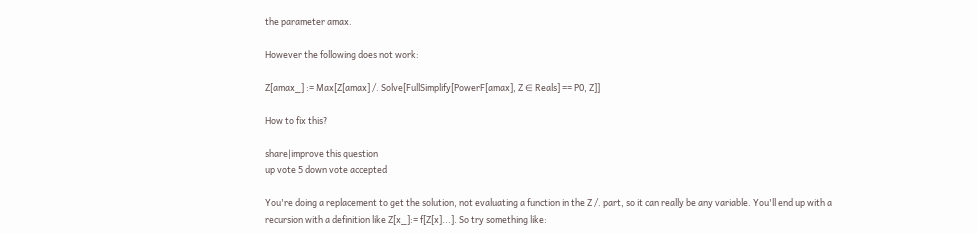the parameter amax.

However the following does not work:

Z[amax_] := Max[Z[amax] /. Solve[FullSimplify[PowerF[amax], Z ∈ Reals] == P0, Z]]

How to fix this?

share|improve this question
up vote 5 down vote accepted

You're doing a replacement to get the solution, not evaluating a function in the Z /. part, so it can really be any variable. You'll end up with a recursion with a definition like Z[x_]:= f[Z[x]...]. So try something like: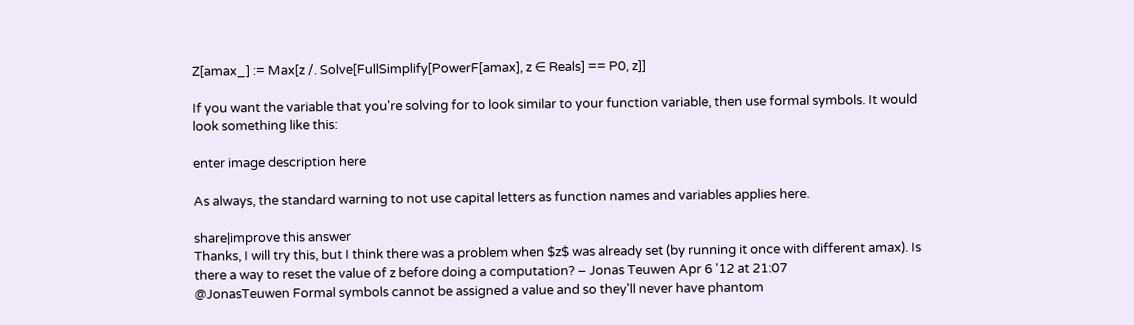Z[amax_] := Max[z /. Solve[FullSimplify[PowerF[amax], z ∈ Reals] == P0, z]]

If you want the variable that you're solving for to look similar to your function variable, then use formal symbols. It would look something like this:

enter image description here

As always, the standard warning to not use capital letters as function names and variables applies here.

share|improve this answer
Thanks, I will try this, but I think there was a problem when $z$ was already set (by running it once with different amax). Is there a way to reset the value of z before doing a computation? – Jonas Teuwen Apr 6 '12 at 21:07
@JonasTeuwen Formal symbols cannot be assigned a value and so they'll never have phantom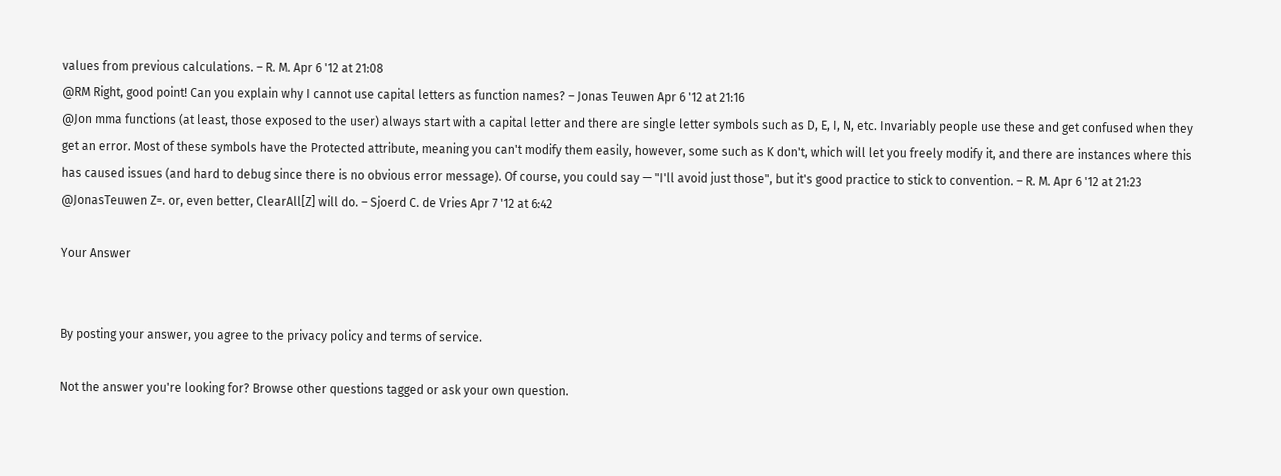values from previous calculations. – R. M. Apr 6 '12 at 21:08
@RM Right, good point! Can you explain why I cannot use capital letters as function names? – Jonas Teuwen Apr 6 '12 at 21:16
@Jon mma functions (at least, those exposed to the user) always start with a capital letter and there are single letter symbols such as D, E, I, N, etc. Invariably people use these and get confused when they get an error. Most of these symbols have the Protected attribute, meaning you can't modify them easily, however, some such as K don't, which will let you freely modify it, and there are instances where this has caused issues (and hard to debug since there is no obvious error message). Of course, you could say — "I'll avoid just those", but it's good practice to stick to convention. – R. M. Apr 6 '12 at 21:23
@JonasTeuwen Z=. or, even better, ClearAll[Z] will do. – Sjoerd C. de Vries Apr 7 '12 at 6:42

Your Answer


By posting your answer, you agree to the privacy policy and terms of service.

Not the answer you're looking for? Browse other questions tagged or ask your own question.